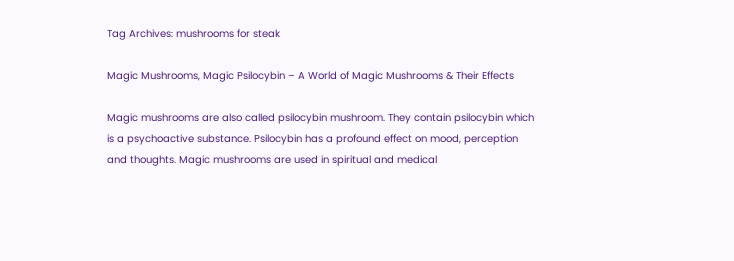Tag Archives: mushrooms for steak

Magic Mushrooms, Magic Psilocybin – A World of Magic Mushrooms & Their Effects

Magic mushrooms are also called psilocybin mushroom. They contain psilocybin which is a psychoactive substance. Psilocybin has a profound effect on mood, perception and thoughts. Magic mushrooms are used in spiritual and medical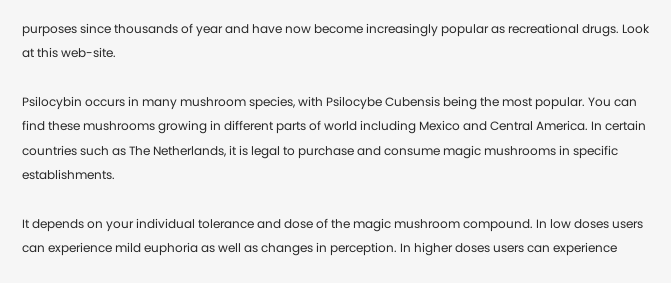purposes since thousands of year and have now become increasingly popular as recreational drugs. Look at this web-site.

Psilocybin occurs in many mushroom species, with Psilocybe Cubensis being the most popular. You can find these mushrooms growing in different parts of world including Mexico and Central America. In certain countries such as The Netherlands, it is legal to purchase and consume magic mushrooms in specific establishments.

It depends on your individual tolerance and dose of the magic mushroom compound. In low doses users can experience mild euphoria as well as changes in perception. In higher doses users can experience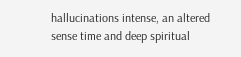hallucinations intense, an altered sense time and deep spiritual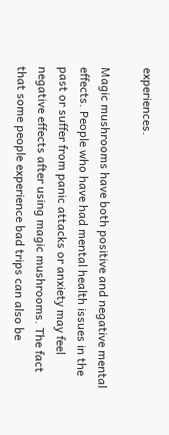experiences.

Magic mushrooms have both positive and negative mental effects. People who have had mental health issues in the past or suffer from panic attacks or anxiety may feel negative effects after using magic mushrooms. The fact that some people experience bad trips can also be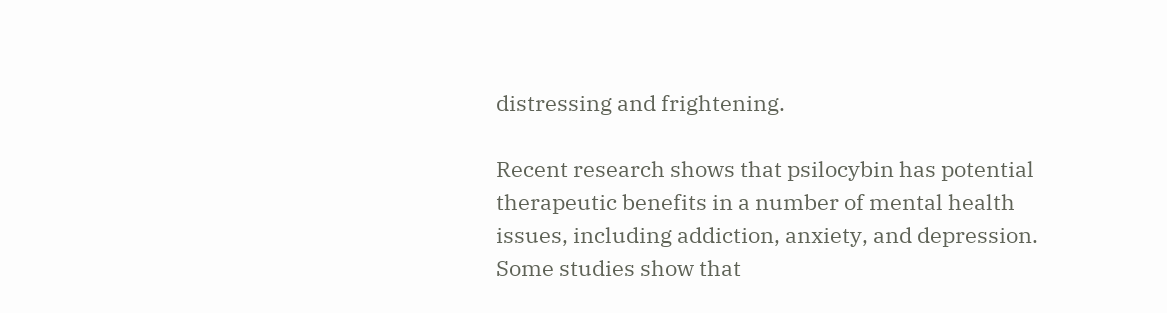distressing and frightening.

Recent research shows that psilocybin has potential therapeutic benefits in a number of mental health issues, including addiction, anxiety, and depression. Some studies show that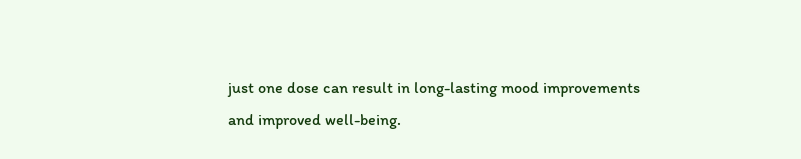just one dose can result in long-lasting mood improvements and improved well-being.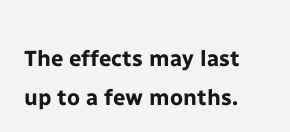The effects may last up to a few months.